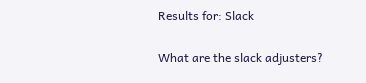Results for: Slack

What are the slack adjusters?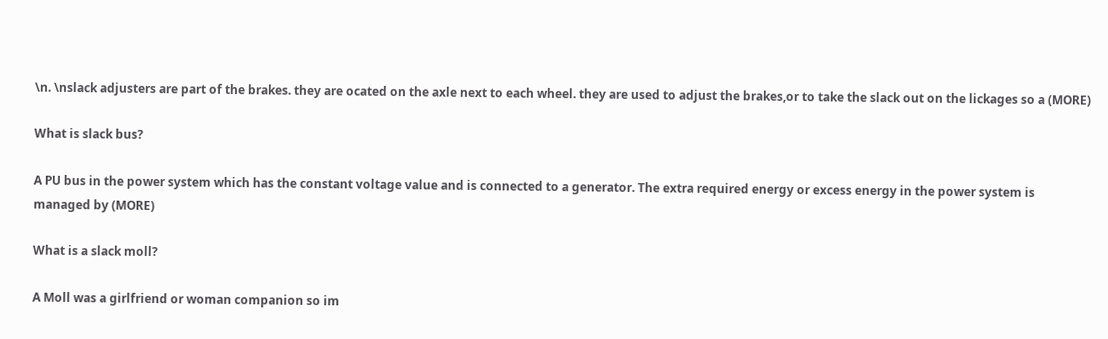\n. \nslack adjusters are part of the brakes. they are ocated on the axle next to each wheel. they are used to adjust the brakes,or to take the slack out on the lickages so a (MORE)

What is slack bus?

A PU bus in the power system which has the constant voltage value and is connected to a generator. The extra required energy or excess energy in the power system is managed by (MORE)

What is a slack moll?

A Moll was a girlfriend or woman companion so im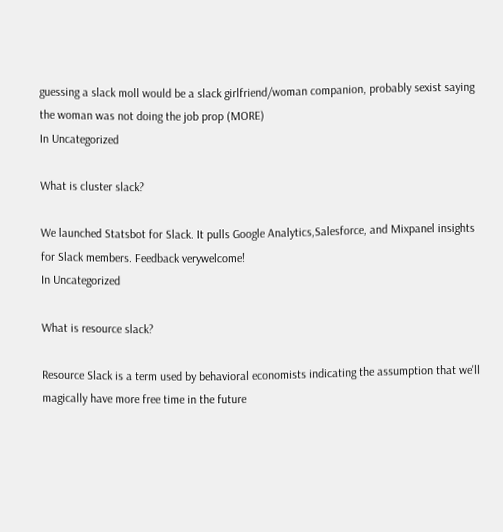guessing a slack moll would be a slack girlfriend/woman companion, probably sexist saying the woman was not doing the job prop (MORE)
In Uncategorized

What is cluster slack?

We launched Statsbot for Slack. It pulls Google Analytics,Salesforce, and Mixpanel insights for Slack members. Feedback verywelcome!
In Uncategorized

What is resource slack?

Resource Slack is a term used by behavioral economists indicating the assumption that we'll magically have more free time in the future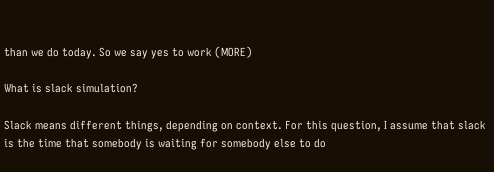than we do today. So we say yes to work (MORE)

What is slack simulation?

Slack means different things, depending on context. For this question, I assume that slack is the time that somebody is waiting for somebody else to do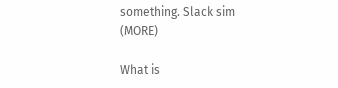something. Slack sim (MORE)

What is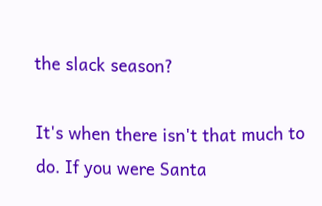the slack season?

It's when there isn't that much to do. If you were Santa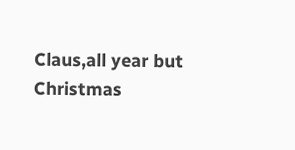Claus,all year but Christmas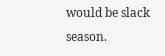would be slack season.